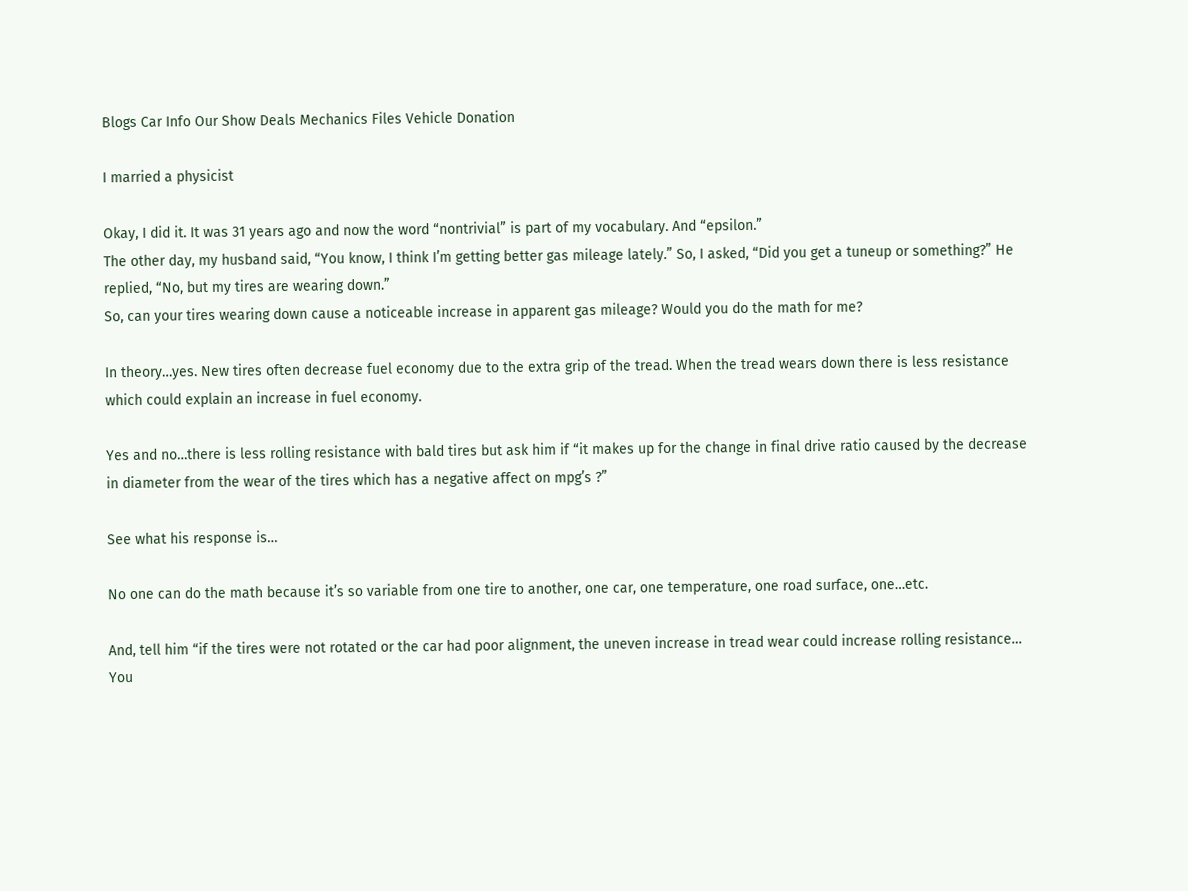Blogs Car Info Our Show Deals Mechanics Files Vehicle Donation

I married a physicist

Okay, I did it. It was 31 years ago and now the word “nontrivial” is part of my vocabulary. And “epsilon.”
The other day, my husband said, “You know, I think I’m getting better gas mileage lately.” So, I asked, “Did you get a tuneup or something?” He replied, “No, but my tires are wearing down.”
So, can your tires wearing down cause a noticeable increase in apparent gas mileage? Would you do the math for me?

In theory…yes. New tires often decrease fuel economy due to the extra grip of the tread. When the tread wears down there is less resistance which could explain an increase in fuel economy.

Yes and no…there is less rolling resistance with bald tires but ask him if “it makes up for the change in final drive ratio caused by the decrease in diameter from the wear of the tires which has a negative affect on mpg’s ?”

See what his response is…

No one can do the math because it’s so variable from one tire to another, one car, one temperature, one road surface, one…etc.

And, tell him “if the tires were not rotated or the car had poor alignment, the uneven increase in tread wear could increase rolling resistance… You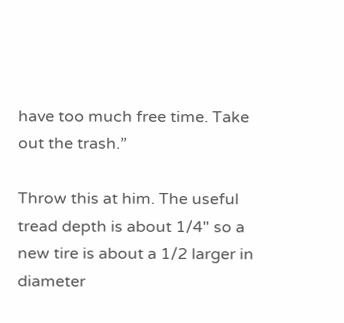have too much free time. Take out the trash.”

Throw this at him. The useful tread depth is about 1/4" so a new tire is about a 1/2 larger in diameter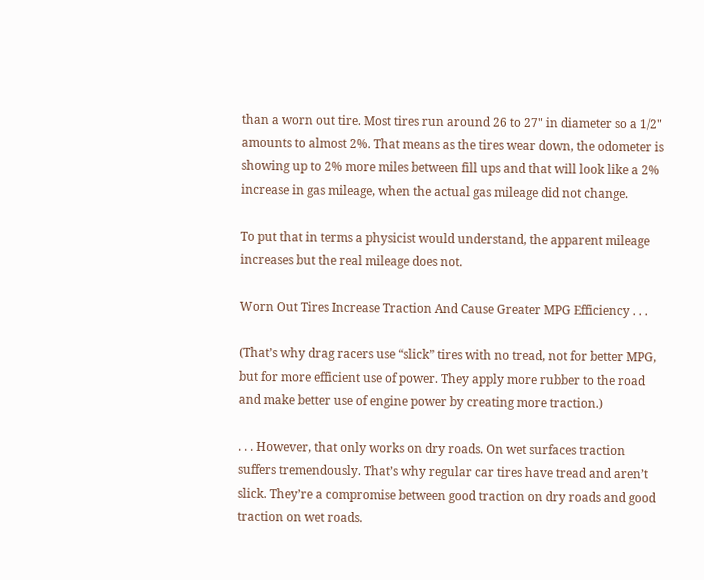than a worn out tire. Most tires run around 26 to 27" in diameter so a 1/2" amounts to almost 2%. That means as the tires wear down, the odometer is showing up to 2% more miles between fill ups and that will look like a 2% increase in gas mileage, when the actual gas mileage did not change.

To put that in terms a physicist would understand, the apparent mileage increases but the real mileage does not.

Worn Out Tires Increase Traction And Cause Greater MPG Efficiency . . .

(That’s why drag racers use “slick” tires with no tread, not for better MPG, but for more efficient use of power. They apply more rubber to the road and make better use of engine power by creating more traction.)

. . . However, that only works on dry roads. On wet surfaces traction suffers tremendously. That’s why regular car tires have tread and aren’t slick. They’re a compromise between good traction on dry roads and good traction on wet roads.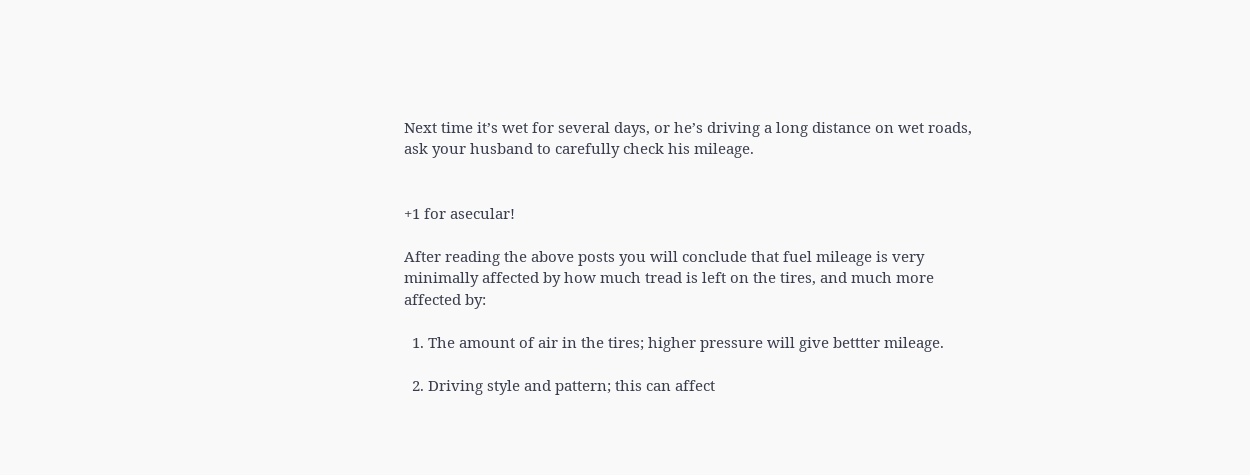Next time it’s wet for several days, or he’s driving a long distance on wet roads, ask your husband to carefully check his mileage.


+1 for asecular!

After reading the above posts you will conclude that fuel mileage is very minimally affected by how much tread is left on the tires, and much more affected by:

  1. The amount of air in the tires; higher pressure will give bettter mileage.

  2. Driving style and pattern; this can affect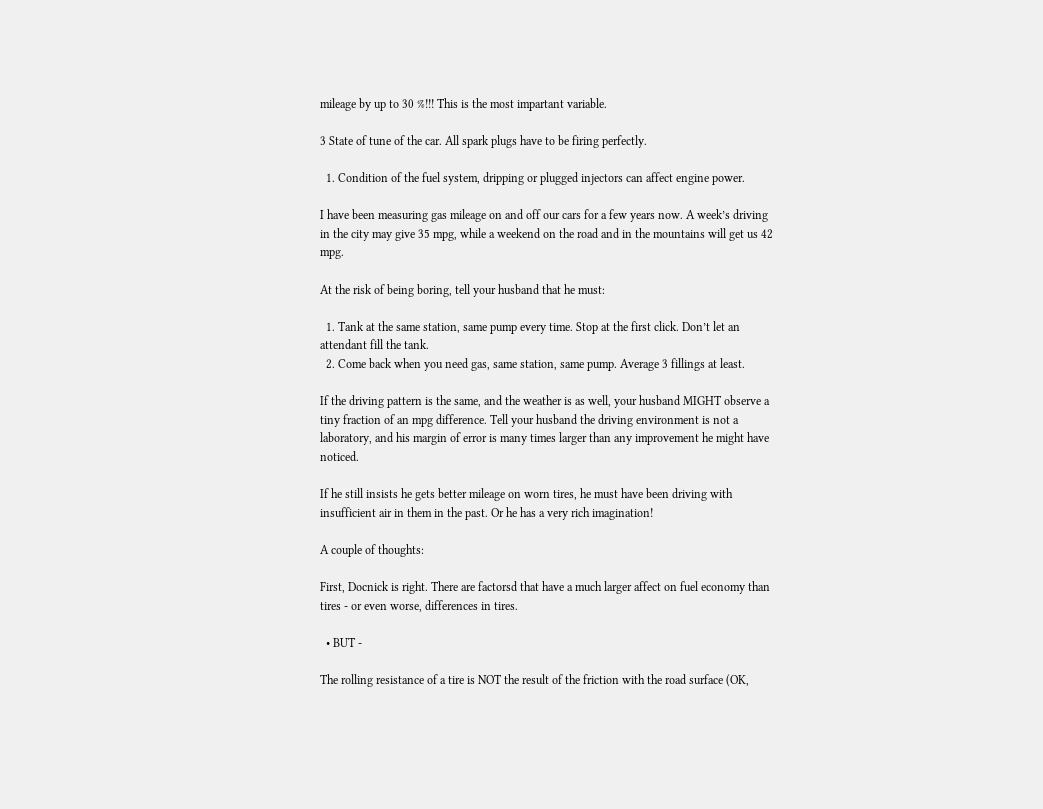mileage by up to 30 %!!! This is the most impartant variable.

3 State of tune of the car. All spark plugs have to be firing perfectly.

  1. Condition of the fuel system, dripping or plugged injectors can affect engine power.

I have been measuring gas mileage on and off our cars for a few years now. A week’s driving in the city may give 35 mpg, while a weekend on the road and in the mountains will get us 42 mpg.

At the risk of being boring, tell your husband that he must:

  1. Tank at the same station, same pump every time. Stop at the first click. Don’t let an attendant fill the tank.
  2. Come back when you need gas, same station, same pump. Average 3 fillings at least.

If the driving pattern is the same, and the weather is as well, your husband MIGHT observe a tiny fraction of an mpg difference. Tell your husband the driving environment is not a laboratory, and his margin of error is many times larger than any improvement he might have noticed.

If he still insists he gets better mileage on worn tires, he must have been driving with insufficient air in them in the past. Or he has a very rich imagination!

A couple of thoughts:

First, Docnick is right. There are factorsd that have a much larger affect on fuel economy than tires - or even worse, differences in tires.

  • BUT -

The rolling resistance of a tire is NOT the result of the friction with the road surface (OK,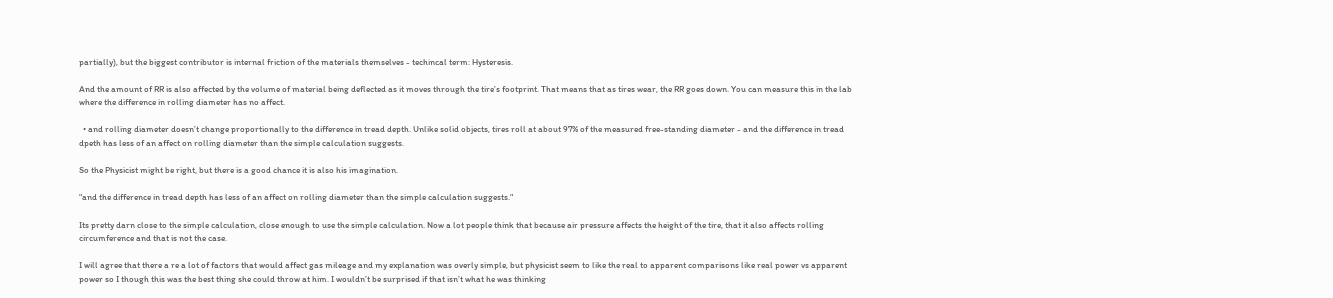partially), but the biggest contributor is internal friction of the materials themselves - techincal term: Hysteresis.

And the amount of RR is also affected by the volume of material being deflected as it moves through the tire’s footprint. That means that as tires wear, the RR goes down. You can measure this in the lab where the difference in rolling diameter has no affect.

  • and rolling diameter doesn’t change proportionally to the difference in tread depth. Unlike solid objects, tires roll at about 97% of the measured free-standing diameter - and the difference in tread dpeth has less of an affect on rolling diameter than the simple calculation suggests.

So the Physicist might be right, but there is a good chance it is also his imagination.

"and the difference in tread depth has less of an affect on rolling diameter than the simple calculation suggests."

Its pretty darn close to the simple calculation, close enough to use the simple calculation. Now a lot people think that because air pressure affects the height of the tire, that it also affects rolling circumference and that is not the case.

I will agree that there a re a lot of factors that would affect gas mileage and my explanation was overly simple, but physicist seem to like the real to apparent comparisons like real power vs apparent power so I though this was the best thing she could throw at him. I wouldn’t be surprised if that isn’t what he was thinking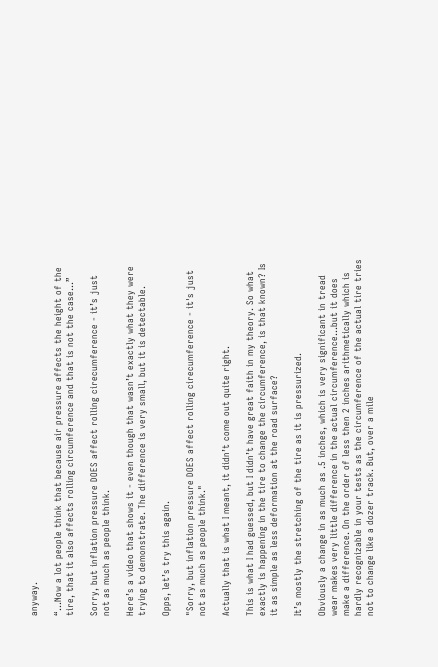anyway.

“…Now a lot people think that because air pressure affects the height of the tire, that it also affects rolling circumference and that is not the case…”

Sorry, but inflation pressure DOES affect rolling cirecumference - it’s just not as much as people think.

Here’s a video that shows it - even though that wasn’t exactly what they were trying to demonstrate. The difference is very small, but it is detectable.

Opps, let’s try this again.

"Sorry, but inflation pressure DOES affect rolling cirecumference - it's just not as much as people think."

Actually that is what I meant, it didn’t come out quite right.

This is what I had guessed, but I didn’t have great faith in my theory. So what exactly is happening in the tire to change the circumference, is that known? Is it as simple as less deformation at the road surface?

It’s mostly the stretching of the tire as it is pressurized.

Obviously a change in as much as .5 inches, which is very significant in tread wear makes very little difference in the actual circumference…but it does make a difference. On the order of less then 2 inches arithmetically which is hardly recognizable in your tests as the circumference of the actual tire tries not to change like a dozer track. But, over a mile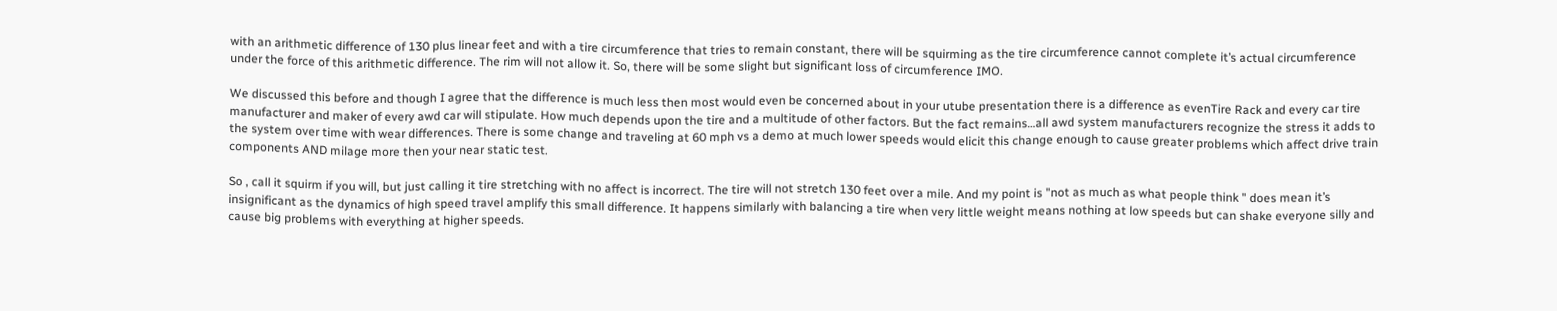with an arithmetic difference of 130 plus linear feet and with a tire circumference that tries to remain constant, there will be squirming as the tire circumference cannot complete it’s actual circumference under the force of this arithmetic difference. The rim will not allow it. So, there will be some slight but significant loss of circumference IMO.

We discussed this before and though I agree that the difference is much less then most would even be concerned about in your utube presentation there is a difference as evenTire Rack and every car tire manufacturer and maker of every awd car will stipulate. How much depends upon the tire and a multitude of other factors. But the fact remains…all awd system manufacturers recognize the stress it adds to the system over time with wear differences. There is some change and traveling at 60 mph vs a demo at much lower speeds would elicit this change enough to cause greater problems which affect drive train components AND milage more then your near static test.

So , call it squirm if you will, but just calling it tire stretching with no affect is incorrect. The tire will not stretch 130 feet over a mile. And my point is "not as much as what people think " does mean it’s insignificant as the dynamics of high speed travel amplify this small difference. It happens similarly with balancing a tire when very little weight means nothing at low speeds but can shake everyone silly and cause big problems with everything at higher speeds.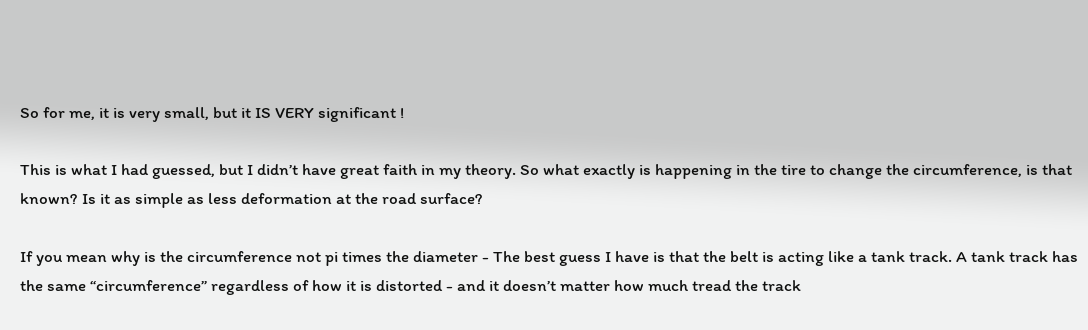So for me, it is very small, but it IS VERY significant !

This is what I had guessed, but I didn’t have great faith in my theory. So what exactly is happening in the tire to change the circumference, is that known? Is it as simple as less deformation at the road surface?

If you mean why is the circumference not pi times the diameter - The best guess I have is that the belt is acting like a tank track. A tank track has the same “circumference” regardless of how it is distorted - and it doesn’t matter how much tread the track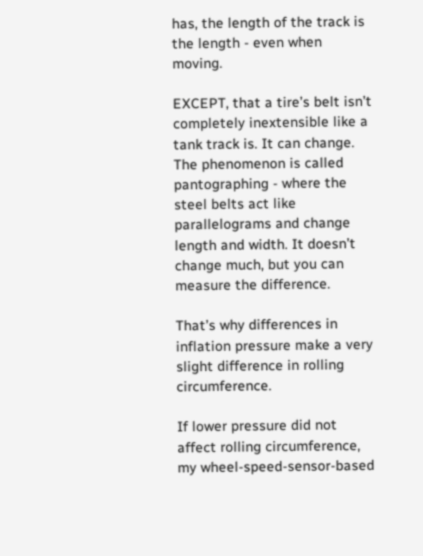has, the length of the track is the length - even when moving.

EXCEPT, that a tire’s belt isn’t completely inextensible like a tank track is. It can change. The phenomenon is called pantographing - where the steel belts act like parallelograms and change length and width. It doesn’t change much, but you can measure the difference.

That’s why differences in inflation pressure make a very slight difference in rolling circumference.

If lower pressure did not affect rolling circumference, my wheel-speed-sensor-based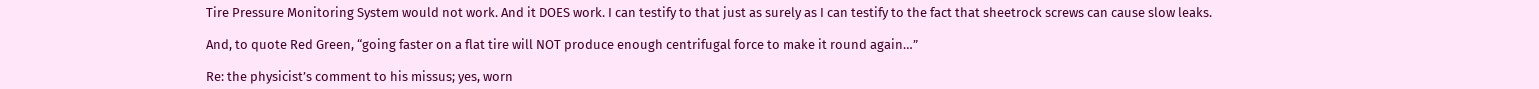Tire Pressure Monitoring System would not work. And it DOES work. I can testify to that just as surely as I can testify to the fact that sheetrock screws can cause slow leaks.

And, to quote Red Green, “going faster on a flat tire will NOT produce enough centrifugal force to make it round again…”

Re: the physicist’s comment to his missus; yes, worn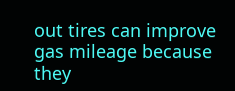out tires can improve gas mileage because they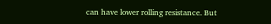can have lower rolling resistance. But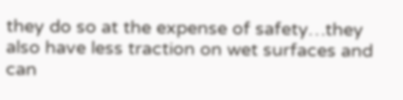they do so at the expense of safety…they also have less traction on wet surfaces and can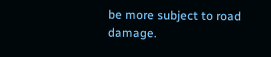be more subject to road damage.